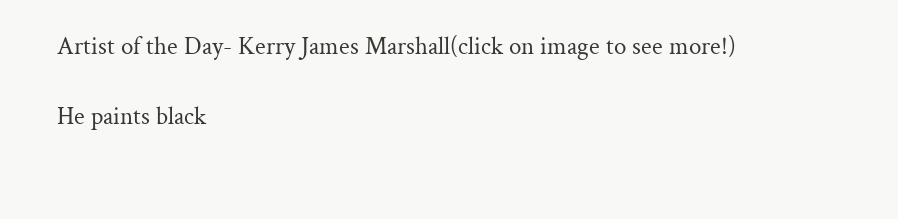Artist of the Day- Kerry James Marshall(click on image to see more!)

He paints black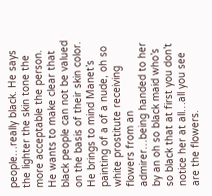people…really black. He says the lighter the skin tone the more acceptable the person. He wants to make clear that black people can not be valued on the basis of their skin color. He brings to mind Manet’s painting of a of a nude, oh so white prostitute receiving flowers from an admirer…being handed to her by an oh so black maid who’s so black that at first you don’t notice her at all…all you see are the flowers.